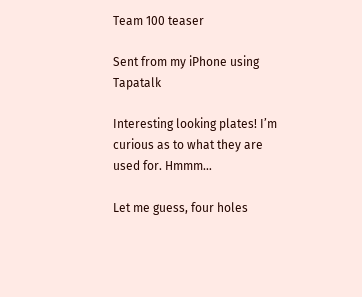Team 100 teaser

Sent from my iPhone using Tapatalk

Interesting looking plates! I’m curious as to what they are used for. Hmmm…

Let me guess, four holes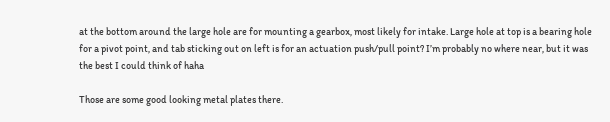at the bottom around the large hole are for mounting a gearbox, most likely for intake. Large hole at top is a bearing hole for a pivot point, and tab sticking out on left is for an actuation push/pull point? I’m probably no where near, but it was the best I could think of haha

Those are some good looking metal plates there.